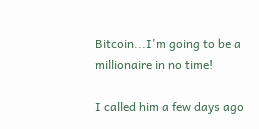Bitcoin...I'm going to be a millionaire in no time!

I called him a few days ago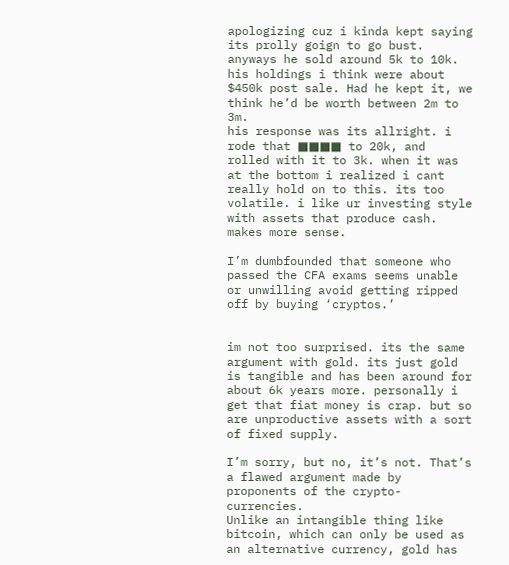apologizing cuz i kinda kept saying its prolly goign to go bust. anyways he sold around 5k to 10k. his holdings i think were about $450k post sale. Had he kept it, we think he’d be worth between 2m to 3m.
his response was its allright. i rode that ■■■■ to 20k, and rolled with it to 3k. when it was at the bottom i realized i cant really hold on to this. its too volatile. i like ur investing style with assets that produce cash. makes more sense.

I’m dumbfounded that someone who passed the CFA exams seems unable or unwilling avoid getting ripped off by buying ‘cryptos.’


im not too surprised. its the same argument with gold. its just gold is tangible and has been around for about 6k years more. personally i get that fiat money is crap. but so are unproductive assets with a sort of fixed supply.

I’m sorry, but no, it’s not. That’s a flawed argument made by proponents of the crypto-currencies.
Unlike an intangible thing like bitcoin, which can only be used as an alternative currency, gold has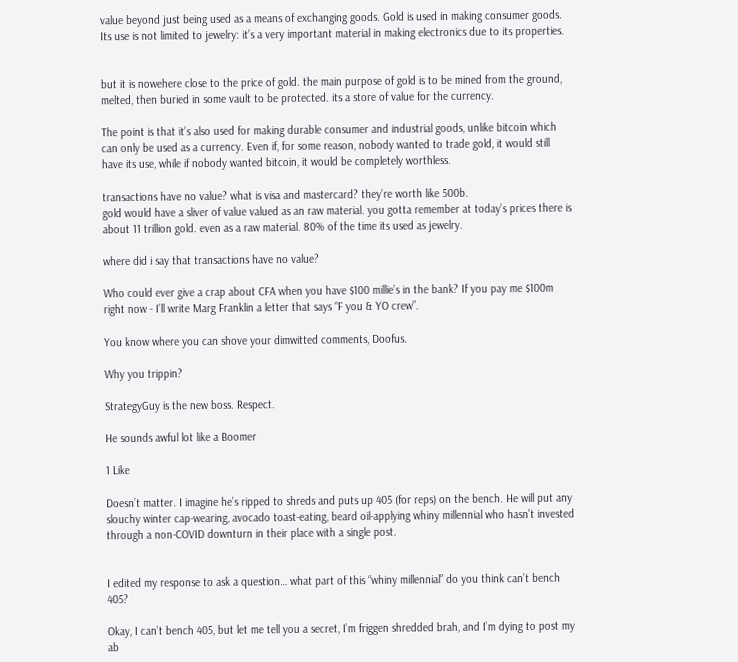value beyond just being used as a means of exchanging goods. Gold is used in making consumer goods. Its use is not limited to jewelry: it’s a very important material in making electronics due to its properties.


but it is nowehere close to the price of gold. the main purpose of gold is to be mined from the ground, melted, then buried in some vault to be protected. its a store of value for the currency.

The point is that it’s also used for making durable consumer and industrial goods, unlike bitcoin which can only be used as a currency. Even if, for some reason, nobody wanted to trade gold, it would still have its use, while if nobody wanted bitcoin, it would be completely worthless.

transactions have no value? what is visa and mastercard? they’re worth like 500b.
gold would have a sliver of value valued as an raw material. you gotta remember at today’s prices there is about 11 trillion gold. even as a raw material. 80% of the time its used as jewelry.

where did i say that transactions have no value?

Who could ever give a crap about CFA when you have $100 millie’s in the bank? If you pay me $100m right now - I’ll write Marg Franklin a letter that says “F you & YO crew”.

You know where you can shove your dimwitted comments, Doofus.

Why you trippin?

StrategyGuy is the new boss. Respect.

He sounds awful lot like a Boomer

1 Like

Doesn’t matter. I imagine he’s ripped to shreds and puts up 405 (for reps) on the bench. He will put any slouchy winter cap-wearing, avocado toast-eating, beard oil-applying whiny millennial who hasn’t invested through a non-COVID downturn in their place with a single post.


I edited my response to ask a question… what part of this “whiny millennial” do you think can’t bench 405?

Okay, I can’t bench 405, but let me tell you a secret, I’m friggen shredded brah, and I’m dying to post my ab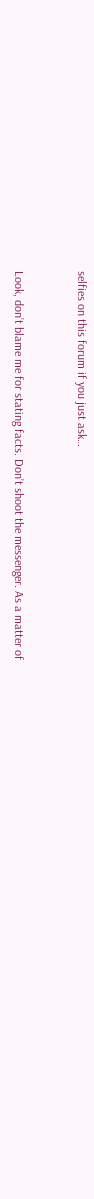selfies on this forum if you just ask…


Look, don’t blame me for stating facts. Don’t shoot the messenger. As a matter of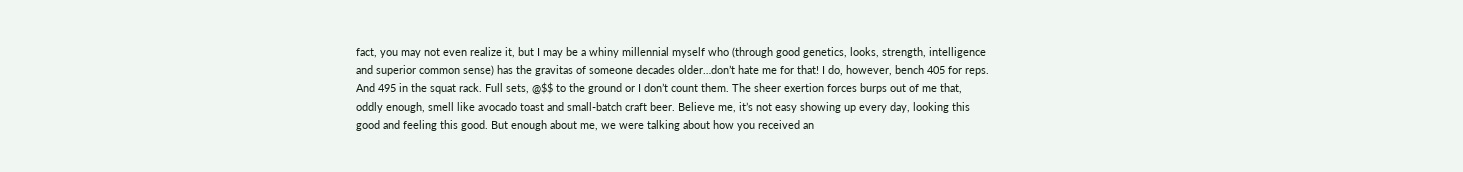fact, you may not even realize it, but I may be a whiny millennial myself who (through good genetics, looks, strength, intelligence and superior common sense) has the gravitas of someone decades older…don’t hate me for that! I do, however, bench 405 for reps. And 495 in the squat rack. Full sets, @$$ to the ground or I don’t count them. The sheer exertion forces burps out of me that, oddly enough, smell like avocado toast and small-batch craft beer. Believe me, it’s not easy showing up every day, looking this good and feeling this good. But enough about me, we were talking about how you received an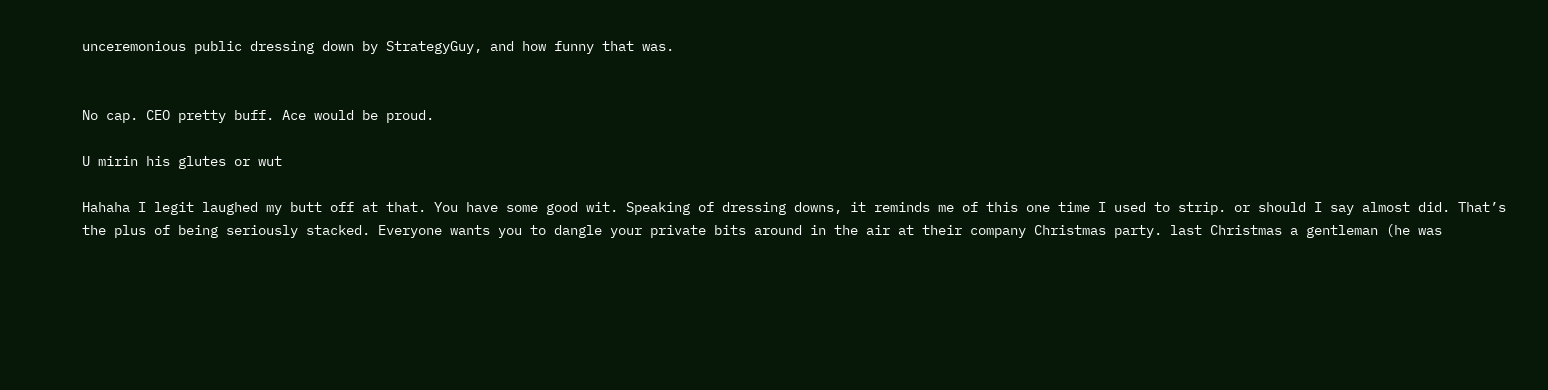unceremonious public dressing down by StrategyGuy, and how funny that was.


No cap. CEO pretty buff. Ace would be proud.

U mirin his glutes or wut

Hahaha I legit laughed my butt off at that. You have some good wit. Speaking of dressing downs, it reminds me of this one time I used to strip. or should I say almost did. That’s the plus of being seriously stacked. Everyone wants you to dangle your private bits around in the air at their company Christmas party. last Christmas a gentleman (he was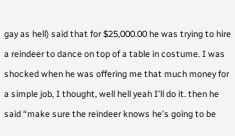gay as hell) said that for $25,000.00 he was trying to hire a reindeer to dance on top of a table in costume. I was shocked when he was offering me that much money for a simple job, I thought, well hell yeah I’ll do it. then he said “make sure the reindeer knows he’s going to be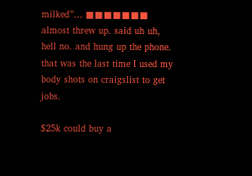milked”… ■■■■■■■ almost threw up. said uh uh, hell no. and hung up the phone. that was the last time I used my body shots on craigslist to get jobs.

$25k could buy a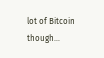lot of Bitcoin though…